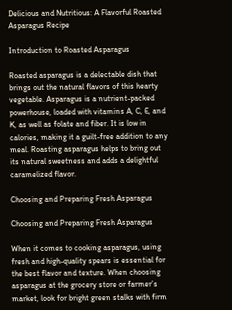Delicious and Nutritious: A Flavorful Roasted Asparagus Recipe

Introduction to Roasted Asparagus

Roasted asparagus is a delectable dish that brings out the natural flavors of this hearty vegetable. Asparagus is a nutrient-packed powerhouse, loaded with vitamins A, C, E, and K, as well as folate and fiber. It is low in calories, making it a guilt-free addition to any meal. Roasting asparagus helps to bring out its natural sweetness and adds a delightful caramelized flavor.

Choosing and Preparing Fresh Asparagus

Choosing and Preparing Fresh Asparagus

When it comes to cooking asparagus, using fresh and high-quality spears is essential for the best flavor and texture. When choosing asparagus at the grocery store or farmer’s market, look for bright green stalks with firm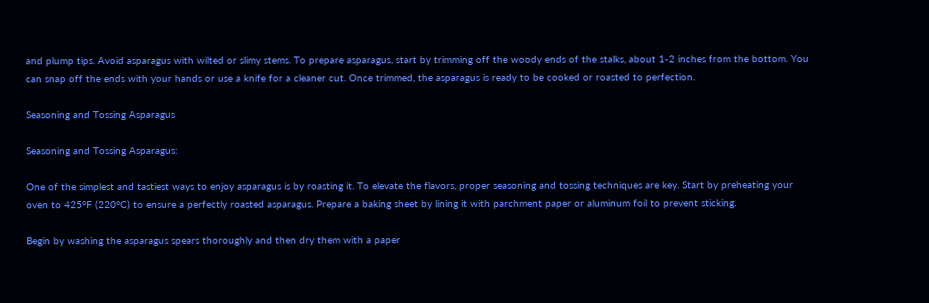and plump tips. Avoid asparagus with wilted or slimy stems. To prepare asparagus, start by trimming off the woody ends of the stalks, about 1-2 inches from the bottom. You can snap off the ends with your hands or use a knife for a cleaner cut. Once trimmed, the asparagus is ready to be cooked or roasted to perfection.

Seasoning and Tossing Asparagus

Seasoning and Tossing Asparagus:

One of the simplest and tastiest ways to enjoy asparagus is by roasting it. To elevate the flavors, proper seasoning and tossing techniques are key. Start by preheating your oven to 425°F (220°C) to ensure a perfectly roasted asparagus. Prepare a baking sheet by lining it with parchment paper or aluminum foil to prevent sticking.

Begin by washing the asparagus spears thoroughly and then dry them with a paper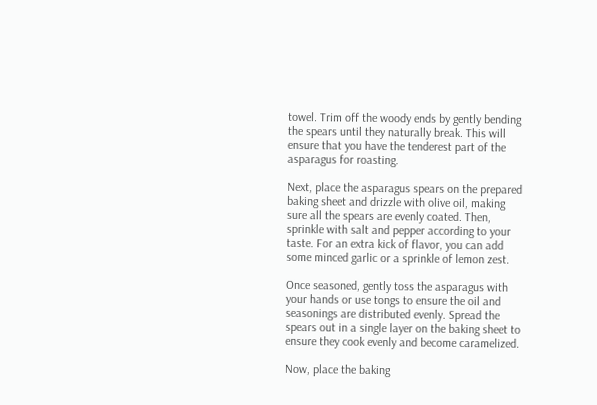towel. Trim off the woody ends by gently bending the spears until they naturally break. This will ensure that you have the tenderest part of the asparagus for roasting.

Next, place the asparagus spears on the prepared baking sheet and drizzle with olive oil, making sure all the spears are evenly coated. Then, sprinkle with salt and pepper according to your taste. For an extra kick of flavor, you can add some minced garlic or a sprinkle of lemon zest.

Once seasoned, gently toss the asparagus with your hands or use tongs to ensure the oil and seasonings are distributed evenly. Spread the spears out in a single layer on the baking sheet to ensure they cook evenly and become caramelized.

Now, place the baking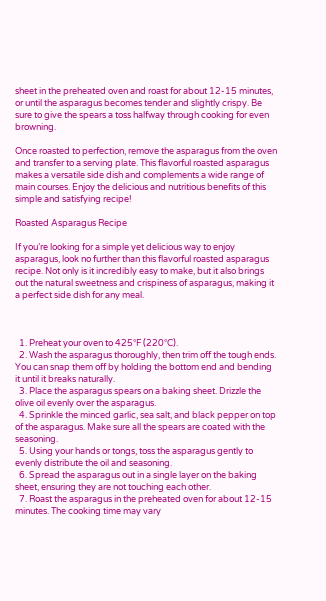sheet in the preheated oven and roast for about 12-15 minutes, or until the asparagus becomes tender and slightly crispy. Be sure to give the spears a toss halfway through cooking for even browning.

Once roasted to perfection, remove the asparagus from the oven and transfer to a serving plate. This flavorful roasted asparagus makes a versatile side dish and complements a wide range of main courses. Enjoy the delicious and nutritious benefits of this simple and satisfying recipe!

Roasted Asparagus Recipe

If you’re looking for a simple yet delicious way to enjoy asparagus, look no further than this flavorful roasted asparagus recipe. Not only is it incredibly easy to make, but it also brings out the natural sweetness and crispiness of asparagus, making it a perfect side dish for any meal.



  1. Preheat your oven to 425°F (220°C).
  2. Wash the asparagus thoroughly, then trim off the tough ends. You can snap them off by holding the bottom end and bending it until it breaks naturally.
  3. Place the asparagus spears on a baking sheet. Drizzle the olive oil evenly over the asparagus.
  4. Sprinkle the minced garlic, sea salt, and black pepper on top of the asparagus. Make sure all the spears are coated with the seasoning.
  5. Using your hands or tongs, toss the asparagus gently to evenly distribute the oil and seasoning.
  6. Spread the asparagus out in a single layer on the baking sheet, ensuring they are not touching each other.
  7. Roast the asparagus in the preheated oven for about 12-15 minutes. The cooking time may vary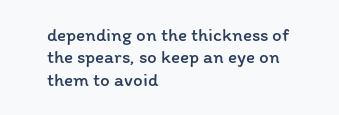depending on the thickness of the spears, so keep an eye on them to avoid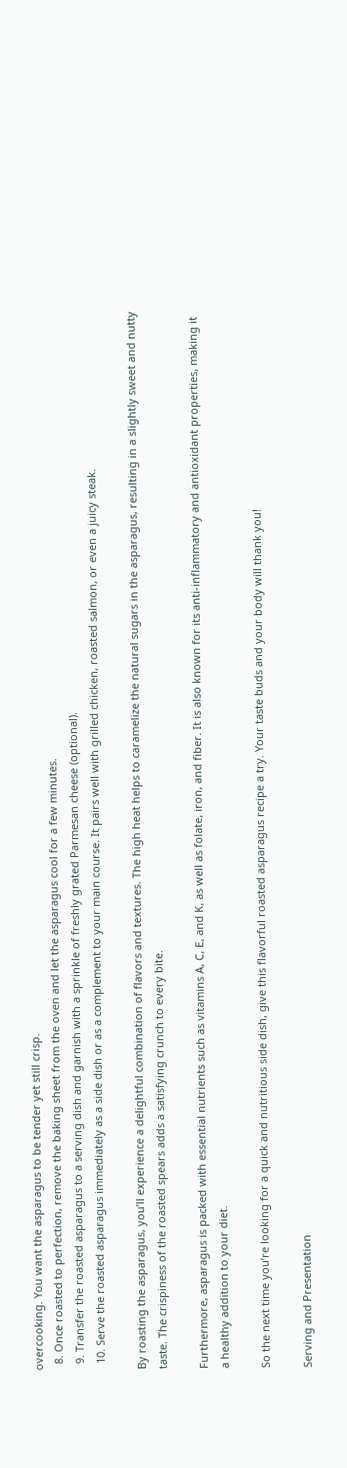overcooking. You want the asparagus to be tender yet still crisp.
  8. Once roasted to perfection, remove the baking sheet from the oven and let the asparagus cool for a few minutes.
  9. Transfer the roasted asparagus to a serving dish and garnish with a sprinkle of freshly grated Parmesan cheese (optional).
  10. Serve the roasted asparagus immediately as a side dish or as a complement to your main course. It pairs well with grilled chicken, roasted salmon, or even a juicy steak.

By roasting the asparagus, you’ll experience a delightful combination of flavors and textures. The high heat helps to caramelize the natural sugars in the asparagus, resulting in a slightly sweet and nutty taste. The crispiness of the roasted spears adds a satisfying crunch to every bite.

Furthermore, asparagus is packed with essential nutrients such as vitamins A, C, E, and K, as well as folate, iron, and fiber. It is also known for its anti-inflammatory and antioxidant properties, making it a healthy addition to your diet.

So the next time you’re looking for a quick and nutritious side dish, give this flavorful roasted asparagus recipe a try. Your taste buds and your body will thank you!

Serving and Presentation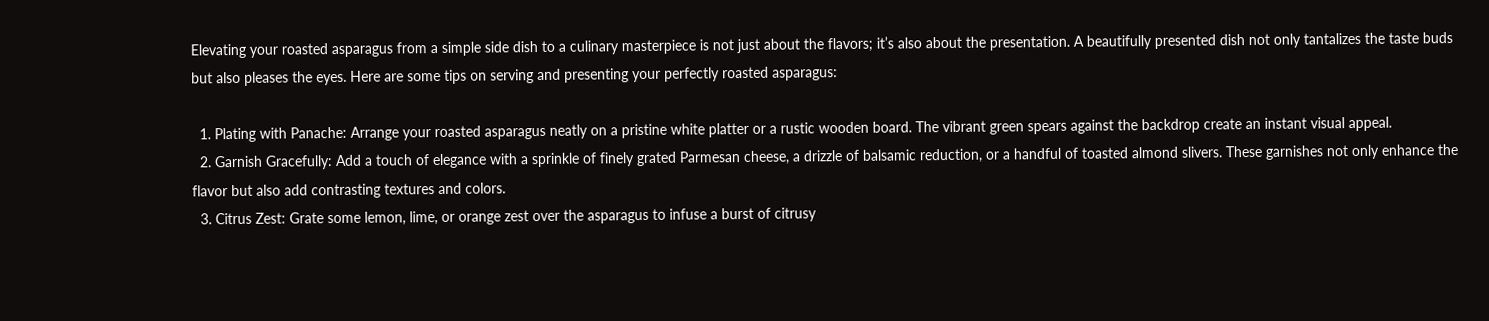Elevating your roasted asparagus from a simple side dish to a culinary masterpiece is not just about the flavors; it’s also about the presentation. A beautifully presented dish not only tantalizes the taste buds but also pleases the eyes. Here are some tips on serving and presenting your perfectly roasted asparagus:

  1. Plating with Panache: Arrange your roasted asparagus neatly on a pristine white platter or a rustic wooden board. The vibrant green spears against the backdrop create an instant visual appeal.
  2. Garnish Gracefully: Add a touch of elegance with a sprinkle of finely grated Parmesan cheese, a drizzle of balsamic reduction, or a handful of toasted almond slivers. These garnishes not only enhance the flavor but also add contrasting textures and colors.
  3. Citrus Zest: Grate some lemon, lime, or orange zest over the asparagus to infuse a burst of citrusy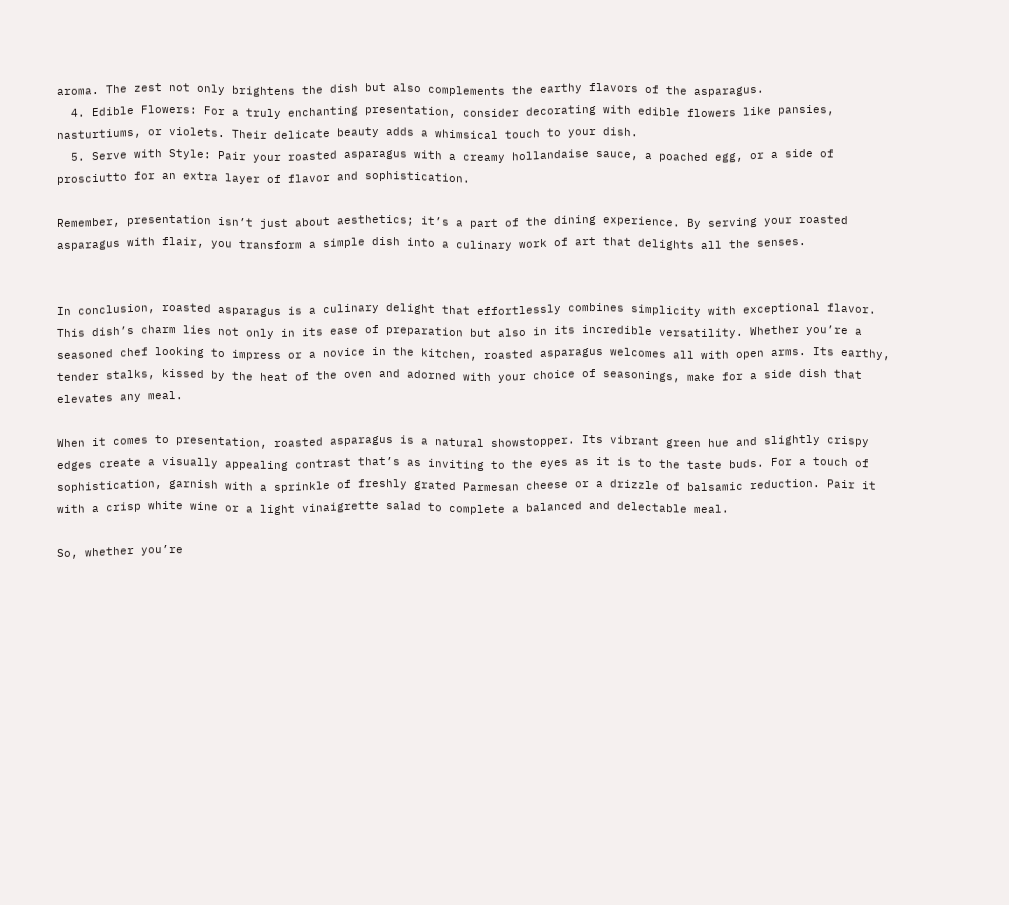aroma. The zest not only brightens the dish but also complements the earthy flavors of the asparagus.
  4. Edible Flowers: For a truly enchanting presentation, consider decorating with edible flowers like pansies, nasturtiums, or violets. Their delicate beauty adds a whimsical touch to your dish.
  5. Serve with Style: Pair your roasted asparagus with a creamy hollandaise sauce, a poached egg, or a side of prosciutto for an extra layer of flavor and sophistication.

Remember, presentation isn’t just about aesthetics; it’s a part of the dining experience. By serving your roasted asparagus with flair, you transform a simple dish into a culinary work of art that delights all the senses.


In conclusion, roasted asparagus is a culinary delight that effortlessly combines simplicity with exceptional flavor. This dish’s charm lies not only in its ease of preparation but also in its incredible versatility. Whether you’re a seasoned chef looking to impress or a novice in the kitchen, roasted asparagus welcomes all with open arms. Its earthy, tender stalks, kissed by the heat of the oven and adorned with your choice of seasonings, make for a side dish that elevates any meal.

When it comes to presentation, roasted asparagus is a natural showstopper. Its vibrant green hue and slightly crispy edges create a visually appealing contrast that’s as inviting to the eyes as it is to the taste buds. For a touch of sophistication, garnish with a sprinkle of freshly grated Parmesan cheese or a drizzle of balsamic reduction. Pair it with a crisp white wine or a light vinaigrette salad to complete a balanced and delectable meal.

So, whether you’re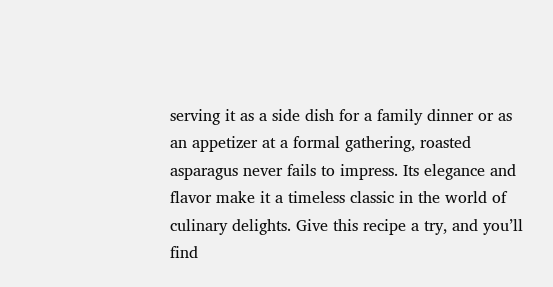serving it as a side dish for a family dinner or as an appetizer at a formal gathering, roasted asparagus never fails to impress. Its elegance and flavor make it a timeless classic in the world of culinary delights. Give this recipe a try, and you’ll find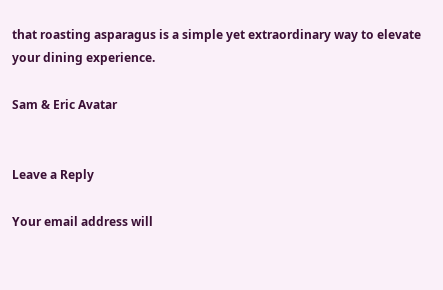that roasting asparagus is a simple yet extraordinary way to elevate your dining experience.

Sam & Eric Avatar


Leave a Reply

Your email address will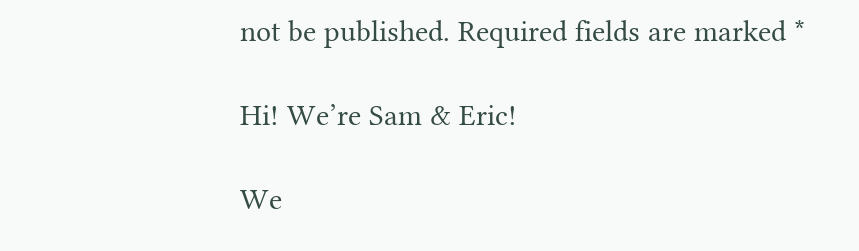not be published. Required fields are marked *

Hi! We’re Sam & Eric!

We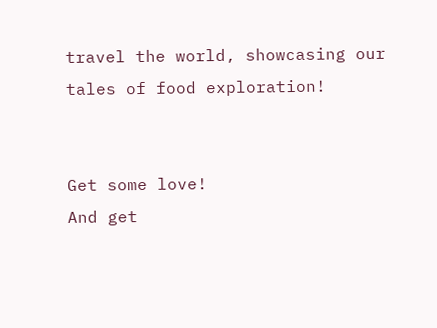travel the world, showcasing our tales of food exploration!


Get some love!
And get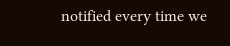notified every time we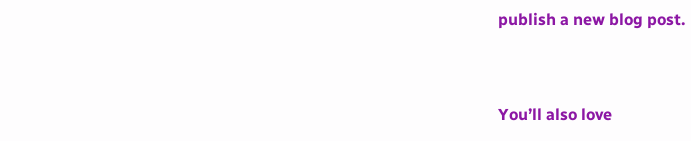publish a new blog post.


You’ll also love